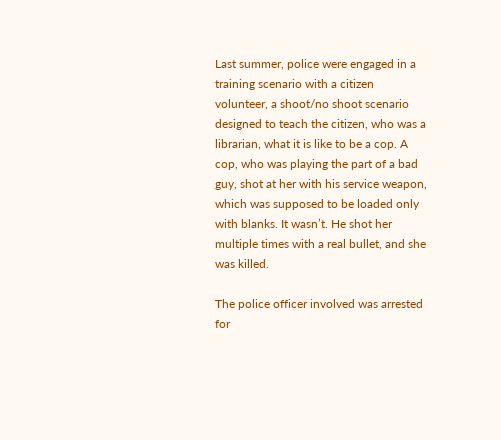Last summer, police were engaged in a training scenario with a citizen volunteer, a shoot/no shoot scenario designed to teach the citizen, who was a librarian, what it is like to be a cop. A cop, who was playing the part of a bad guy, shot at her with his service weapon, which was supposed to be loaded only with blanks. It wasn’t. He shot her multiple times with a real bullet, and she was killed.

The police officer involved was arrested for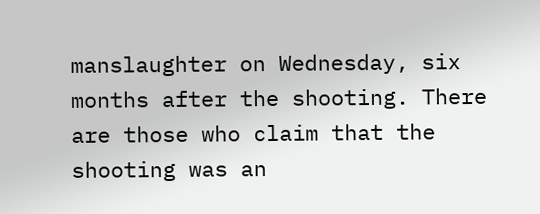manslaughter on Wednesday, six months after the shooting. There are those who claim that the shooting was an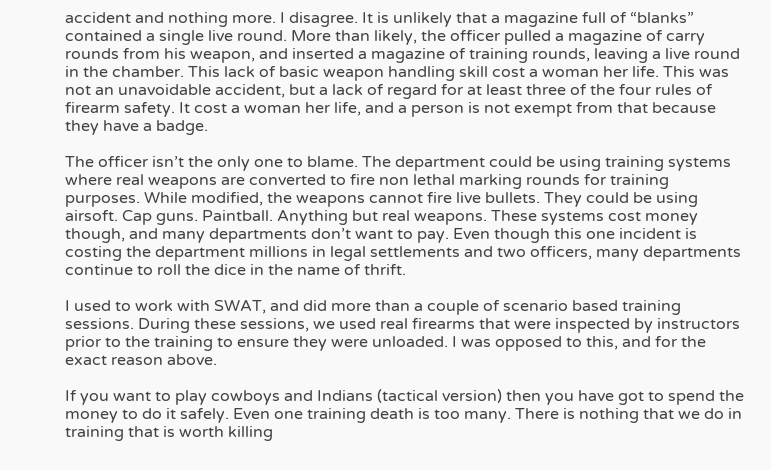accident and nothing more. I disagree. It is unlikely that a magazine full of “blanks” contained a single live round. More than likely, the officer pulled a magazine of carry rounds from his weapon, and inserted a magazine of training rounds, leaving a live round in the chamber. This lack of basic weapon handling skill cost a woman her life. This was not an unavoidable accident, but a lack of regard for at least three of the four rules of firearm safety. It cost a woman her life, and a person is not exempt from that because they have a badge.

The officer isn’t the only one to blame. The department could be using training systems where real weapons are converted to fire non lethal marking rounds for training purposes. While modified, the weapons cannot fire live bullets. They could be using airsoft. Cap guns. Paintball. Anything but real weapons. These systems cost money though, and many departments don’t want to pay. Even though this one incident is costing the department millions in legal settlements and two officers, many departments continue to roll the dice in the name of thrift.

I used to work with SWAT, and did more than a couple of scenario based training sessions. During these sessions, we used real firearms that were inspected by instructors prior to the training to ensure they were unloaded. I was opposed to this, and for the exact reason above.

If you want to play cowboys and Indians (tactical version) then you have got to spend the money to do it safely. Even one training death is too many. There is nothing that we do in training that is worth killing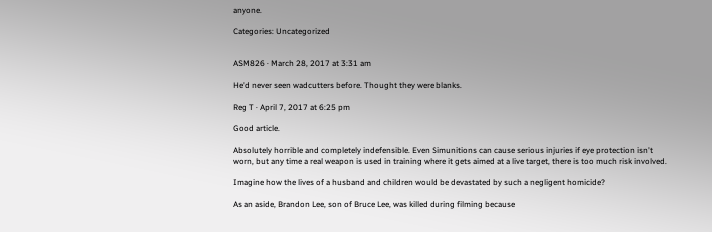anyone.

Categories: Uncategorized


ASM826 · March 28, 2017 at 3:31 am

He'd never seen wadcutters before. Thought they were blanks.

Reg T · April 7, 2017 at 6:25 pm

Good article.

Absolutely horrible and completely indefensible. Even Simunitions can cause serious injuries if eye protection isn't worn, but any time a real weapon is used in training where it gets aimed at a live target, there is too much risk involved.

Imagine how the lives of a husband and children would be devastated by such a negligent homicide?

As an aside, Brandon Lee, son of Bruce Lee, was killed during filming because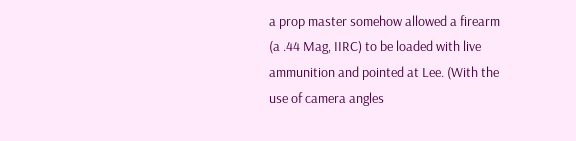a prop master somehow allowed a firearm (a .44 Mag, IIRC) to be loaded with live ammunition and pointed at Lee. (With the use of camera angles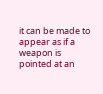it can be made to appear as if a weapon is pointed at an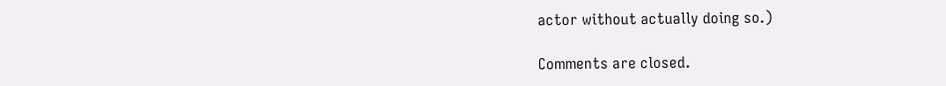actor without actually doing so.)

Comments are closed.